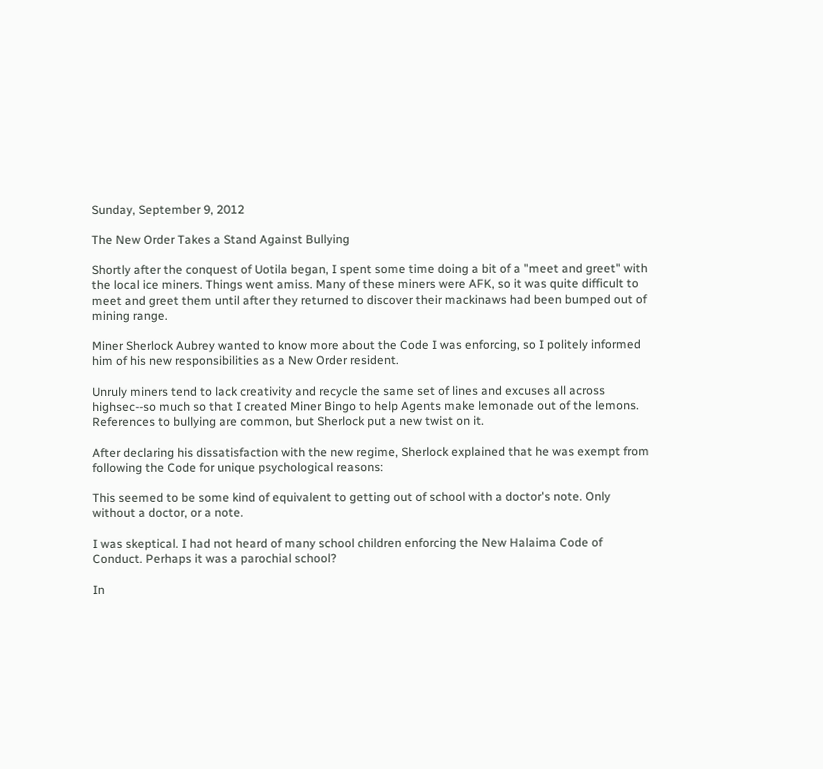Sunday, September 9, 2012

The New Order Takes a Stand Against Bullying

Shortly after the conquest of Uotila began, I spent some time doing a bit of a "meet and greet" with the local ice miners. Things went amiss. Many of these miners were AFK, so it was quite difficult to meet and greet them until after they returned to discover their mackinaws had been bumped out of mining range.

Miner Sherlock Aubrey wanted to know more about the Code I was enforcing, so I politely informed him of his new responsibilities as a New Order resident.

Unruly miners tend to lack creativity and recycle the same set of lines and excuses all across highsec--so much so that I created Miner Bingo to help Agents make lemonade out of the lemons. References to bullying are common, but Sherlock put a new twist on it.

After declaring his dissatisfaction with the new regime, Sherlock explained that he was exempt from following the Code for unique psychological reasons:

This seemed to be some kind of equivalent to getting out of school with a doctor's note. Only without a doctor, or a note.

I was skeptical. I had not heard of many school children enforcing the New Halaima Code of Conduct. Perhaps it was a parochial school?

In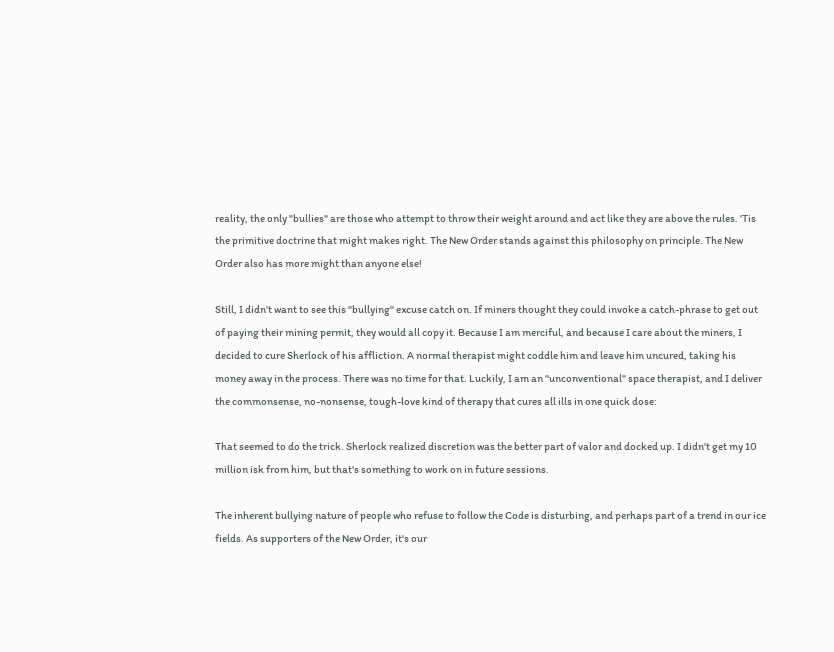reality, the only "bullies" are those who attempt to throw their weight around and act like they are above the rules. 'Tis the primitive doctrine that might makes right. The New Order stands against this philosophy on principle. The New Order also has more might than anyone else!

Still, I didn't want to see this "bullying" excuse catch on. If miners thought they could invoke a catch-phrase to get out of paying their mining permit, they would all copy it. Because I am merciful, and because I care about the miners, I decided to cure Sherlock of his affliction. A normal therapist might coddle him and leave him uncured, taking his money away in the process. There was no time for that. Luckily, I am an "unconventional" space therapist, and I deliver the commonsense, no-nonsense, tough-love kind of therapy that cures all ills in one quick dose:

That seemed to do the trick. Sherlock realized discretion was the better part of valor and docked up. I didn't get my 10 million isk from him, but that's something to work on in future sessions.

The inherent bullying nature of people who refuse to follow the Code is disturbing, and perhaps part of a trend in our ice fields. As supporters of the New Order, it's our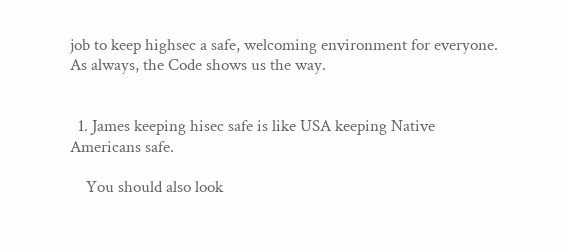job to keep highsec a safe, welcoming environment for everyone. As always, the Code shows us the way.


  1. James keeping hisec safe is like USA keeping Native Americans safe.

    You should also look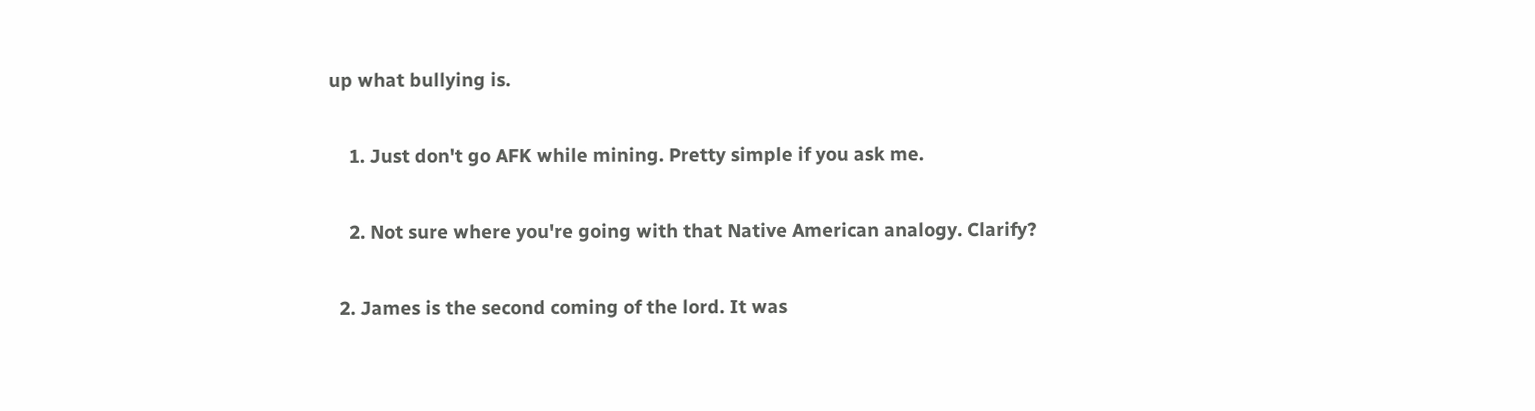up what bullying is.

    1. Just don't go AFK while mining. Pretty simple if you ask me.

    2. Not sure where you're going with that Native American analogy. Clarify?

  2. James is the second coming of the lord. It was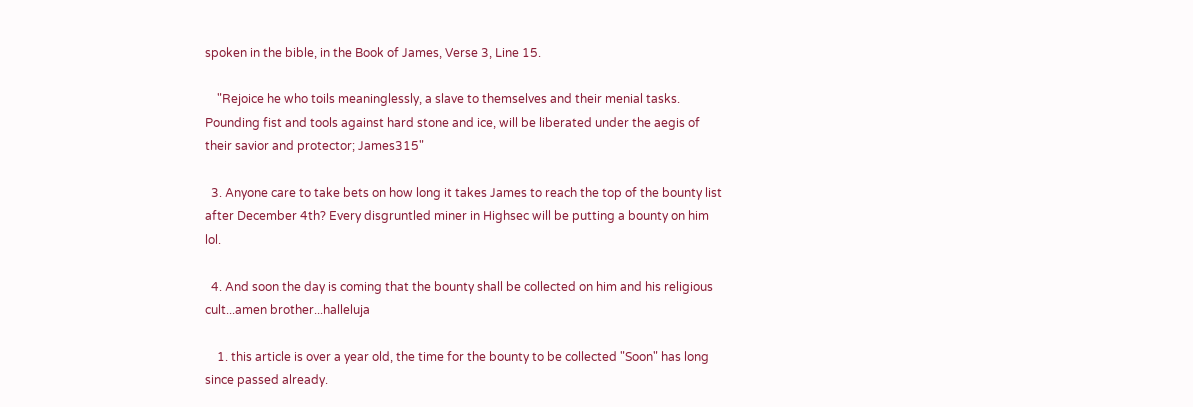spoken in the bible, in the Book of James, Verse 3, Line 15.

    "Rejoice he who toils meaninglessly, a slave to themselves and their menial tasks. Pounding fist and tools against hard stone and ice, will be liberated under the aegis of their savior and protector; James315"

  3. Anyone care to take bets on how long it takes James to reach the top of the bounty list after December 4th? Every disgruntled miner in Highsec will be putting a bounty on him lol.

  4. And soon the day is coming that the bounty shall be collected on him and his religious cult...amen brother...halleluja

    1. this article is over a year old, the time for the bounty to be collected "Soon" has long since passed already.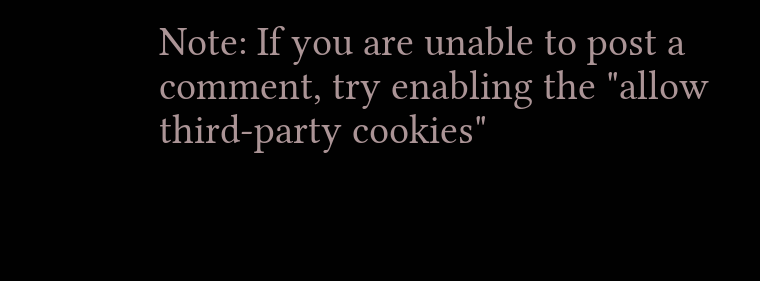Note: If you are unable to post a comment, try enabling the "allow third-party cookies"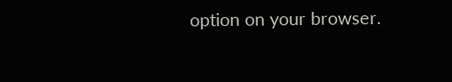option on your browser.